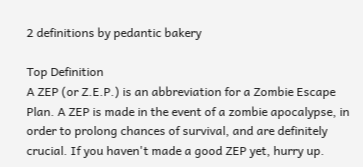2 definitions by pedantic bakery

Top Definition
A ZEP (or Z.E.P.) is an abbreviation for a Zombie Escape Plan. A ZEP is made in the event of a zombie apocalypse, in order to prolong chances of survival, and are definitely crucial. If you haven't made a good ZEP yet, hurry up.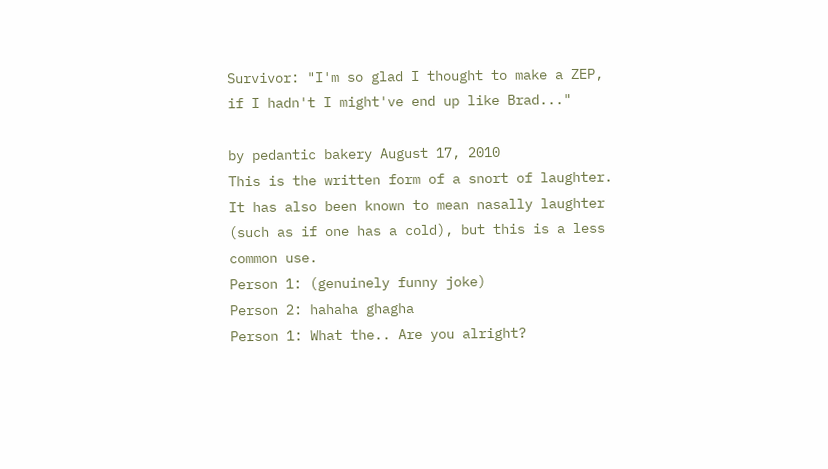Survivor: "I'm so glad I thought to make a ZEP, if I hadn't I might've end up like Brad..."

by pedantic bakery August 17, 2010
This is the written form of a snort of laughter. It has also been known to mean nasally laughter (such as if one has a cold), but this is a less common use.
Person 1: (genuinely funny joke)
Person 2: hahaha ghagha
Person 1: What the.. Are you alright?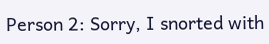Person 2: Sorry, I snorted with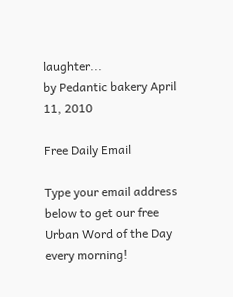laughter...
by Pedantic bakery April 11, 2010

Free Daily Email

Type your email address below to get our free Urban Word of the Day every morning!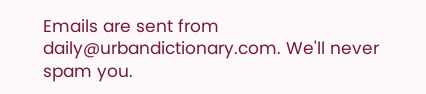Emails are sent from daily@urbandictionary.com. We'll never spam you.